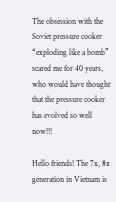The obsession with the Soviet pressure cooker “exploding like a bomb” scared me for 40 years, who would have thought that the pressure cooker has evolved so well now!!!

Hello friends! The 7x, 8x generation in Vietnam is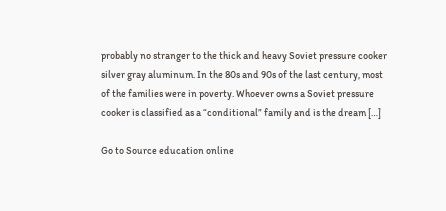probably no stranger to the thick and heavy Soviet pressure cooker silver gray aluminum. In the 80s and 90s of the last century, most of the families were in poverty. Whoever owns a Soviet pressure cooker is classified as a “conditional” family and is the dream […]

Go to Source education online